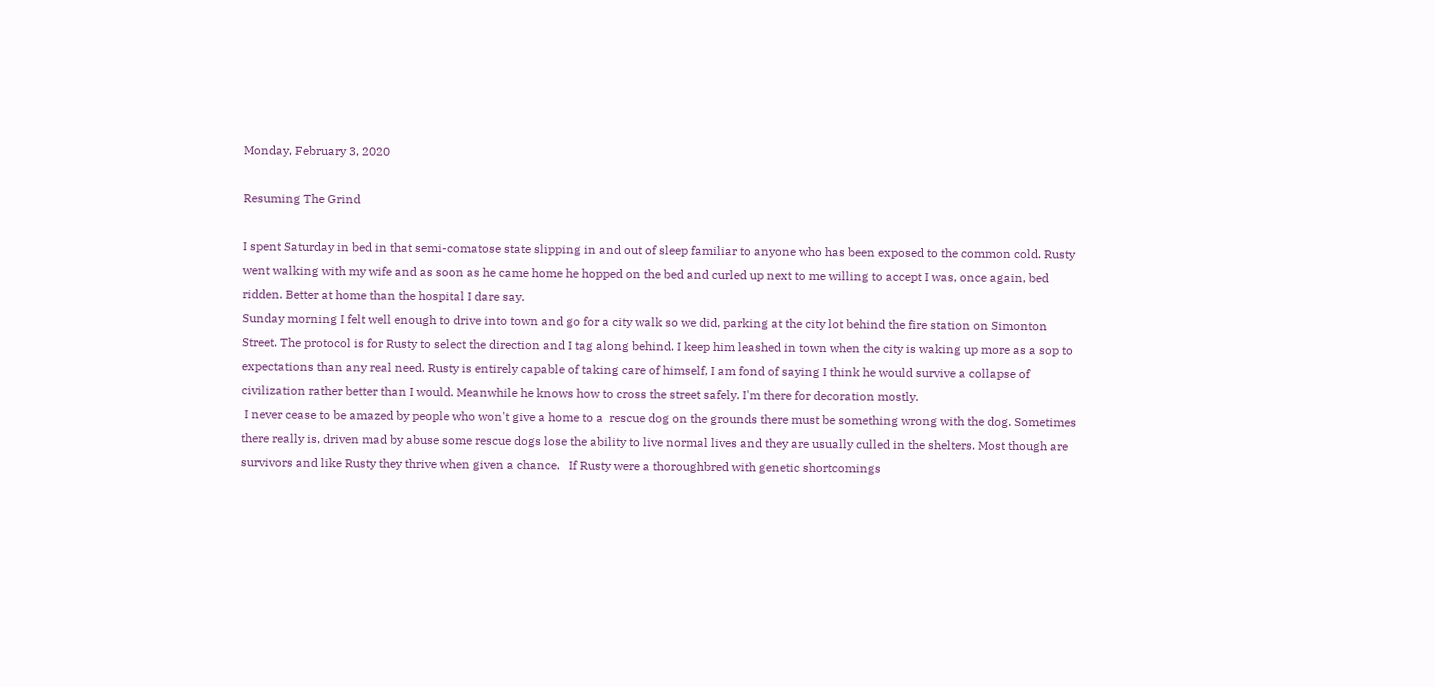Monday, February 3, 2020

Resuming The Grind

I spent Saturday in bed in that semi-comatose state slipping in and out of sleep familiar to anyone who has been exposed to the common cold. Rusty went walking with my wife and as soon as he came home he hopped on the bed and curled up next to me willing to accept I was, once again, bed ridden. Better at home than the hospital I dare say.
Sunday morning I felt well enough to drive into town and go for a city walk so we did, parking at the city lot behind the fire station on Simonton Street. The protocol is for Rusty to select the direction and I tag along behind. I keep him leashed in town when the city is waking up more as a sop to expectations than any real need. Rusty is entirely capable of taking care of himself, I am fond of saying I think he would survive a collapse of civilization rather better than I would. Meanwhile he knows how to cross the street safely. I'm there for decoration mostly.
 I never cease to be amazed by people who won't give a home to a  rescue dog on the grounds there must be something wrong with the dog. Sometimes there really is, driven mad by abuse some rescue dogs lose the ability to live normal lives and they are usually culled in the shelters. Most though are survivors and like Rusty they thrive when given a chance.   If Rusty were a thoroughbred with genetic shortcomings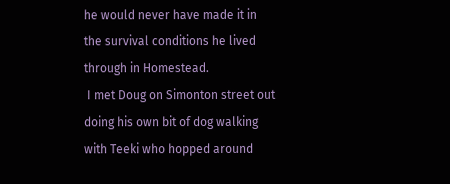he would never have made it in the survival conditions he lived through in Homestead.
 I met Doug on Simonton street out doing his own bit of dog walking with Teeki who hopped around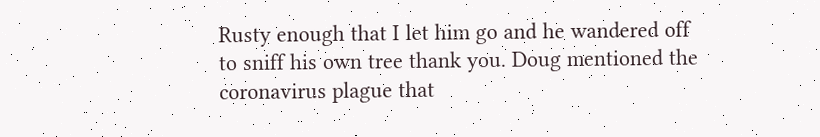Rusty enough that I let him go and he wandered off to sniff his own tree thank you. Doug mentioned the coronavirus plague that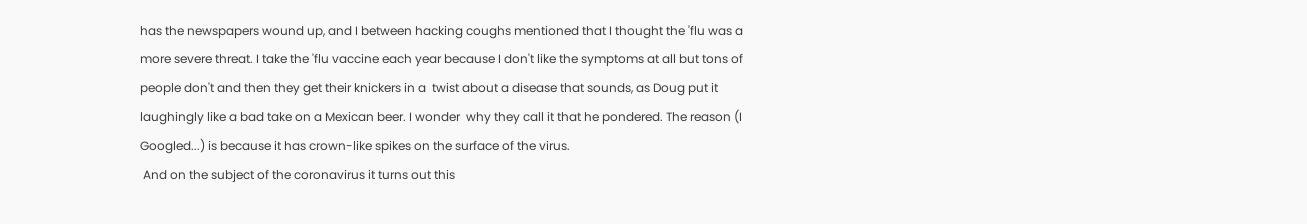has the newspapers wound up, and I between hacking coughs mentioned that I thought the 'flu was a more severe threat. I take the 'flu vaccine each year because I don't like the symptoms at all but tons of people don't and then they get their knickers in a  twist about a disease that sounds, as Doug put it laughingly like a bad take on a Mexican beer. I wonder  why they call it that he pondered. The reason (I Googled...) is because it has crown-like spikes on the surface of the virus.
 And on the subject of the coronavirus it turns out this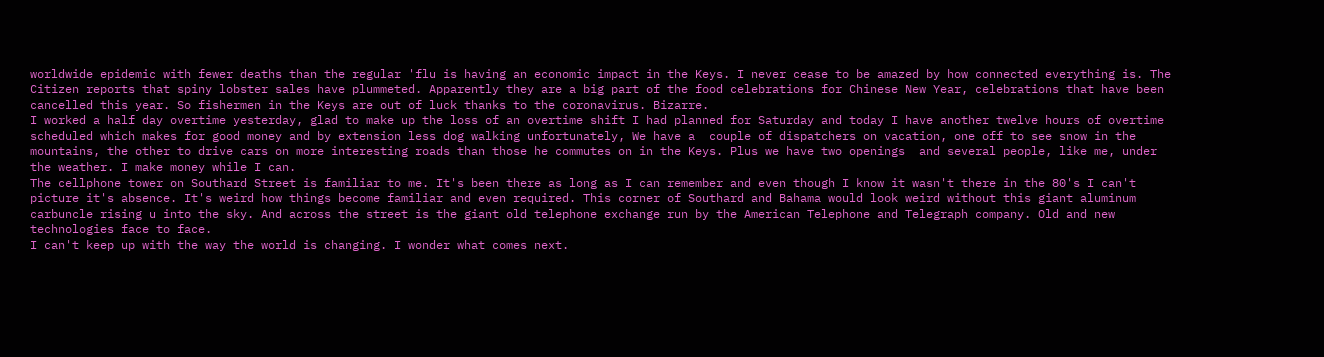worldwide epidemic with fewer deaths than the regular 'flu is having an economic impact in the Keys. I never cease to be amazed by how connected everything is. The Citizen reports that spiny lobster sales have plummeted. Apparently they are a big part of the food celebrations for Chinese New Year, celebrations that have been cancelled this year. So fishermen in the Keys are out of luck thanks to the coronavirus. Bizarre.
I worked a half day overtime yesterday, glad to make up the loss of an overtime shift I had planned for Saturday and today I have another twelve hours of overtime scheduled which makes for good money and by extension less dog walking unfortunately, We have a  couple of dispatchers on vacation, one off to see snow in the mountains, the other to drive cars on more interesting roads than those he commutes on in the Keys. Plus we have two openings  and several people, like me, under the weather. I make money while I can.
The cellphone tower on Southard Street is familiar to me. It's been there as long as I can remember and even though I know it wasn't there in the 80's I can't picture it's absence. It's weird how things become familiar and even required. This corner of Southard and Bahama would look weird without this giant aluminum carbuncle rising u into the sky. And across the street is the giant old telephone exchange run by the American Telephone and Telegraph company. Old and new technologies face to face.
I can't keep up with the way the world is changing. I wonder what comes next.